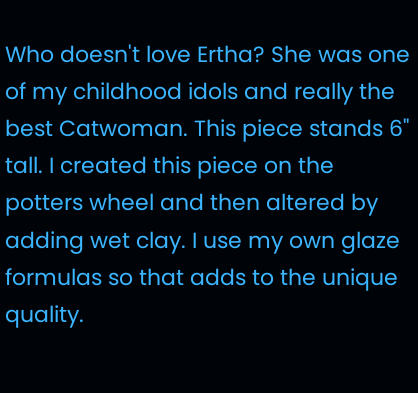Who doesn't love Ertha? She was one of my childhood idols and really the best Catwoman. This piece stands 6" tall. I created this piece on the potters wheel and then altered by adding wet clay. I use my own glaze formulas so that adds to the unique quality.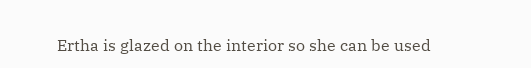Ertha is glazed on the interior so she can be used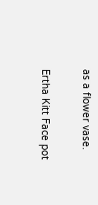as a flower vase.

Ertha Kitt Face pot